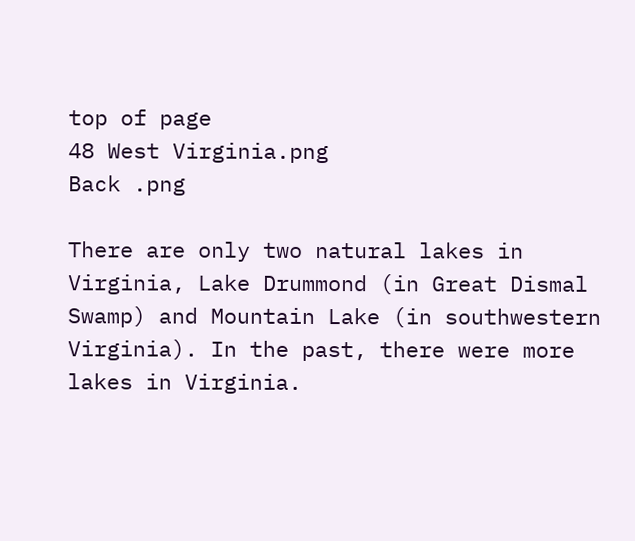top of page
48 West Virginia.png
Back .png

There are only two natural lakes in Virginia, Lake Drummond (in Great Dismal Swamp) and Mountain Lake (in southwestern Virginia). In the past, there were more lakes in Virginia.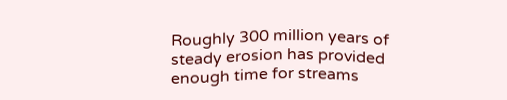Roughly 300 million years of steady erosion has provided enough time for streams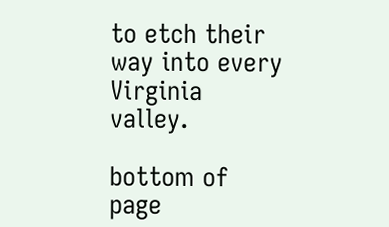to etch their way into every Virginia valley.

bottom of page